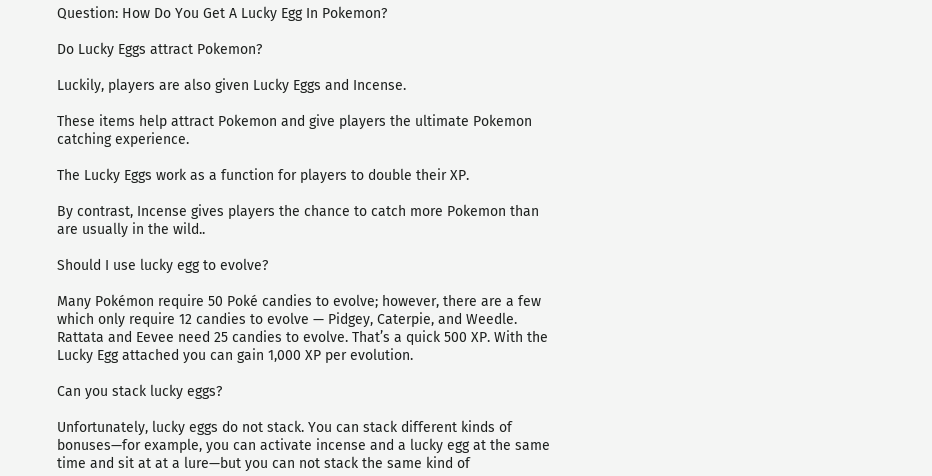Question: How Do You Get A Lucky Egg In Pokemon?

Do Lucky Eggs attract Pokemon?

Luckily, players are also given Lucky Eggs and Incense.

These items help attract Pokemon and give players the ultimate Pokemon catching experience.

The Lucky Eggs work as a function for players to double their XP.

By contrast, Incense gives players the chance to catch more Pokemon than are usually in the wild..

Should I use lucky egg to evolve?

Many Pokémon require 50 Poké candies to evolve; however, there are a few which only require 12 candies to evolve — Pidgey, Caterpie, and Weedle. Rattata and Eevee need 25 candies to evolve. That’s a quick 500 XP. With the Lucky Egg attached you can gain 1,000 XP per evolution.

Can you stack lucky eggs?

Unfortunately, lucky eggs do not stack. You can stack different kinds of bonuses—for example, you can activate incense and a lucky egg at the same time and sit at at a lure—but you can not stack the same kind of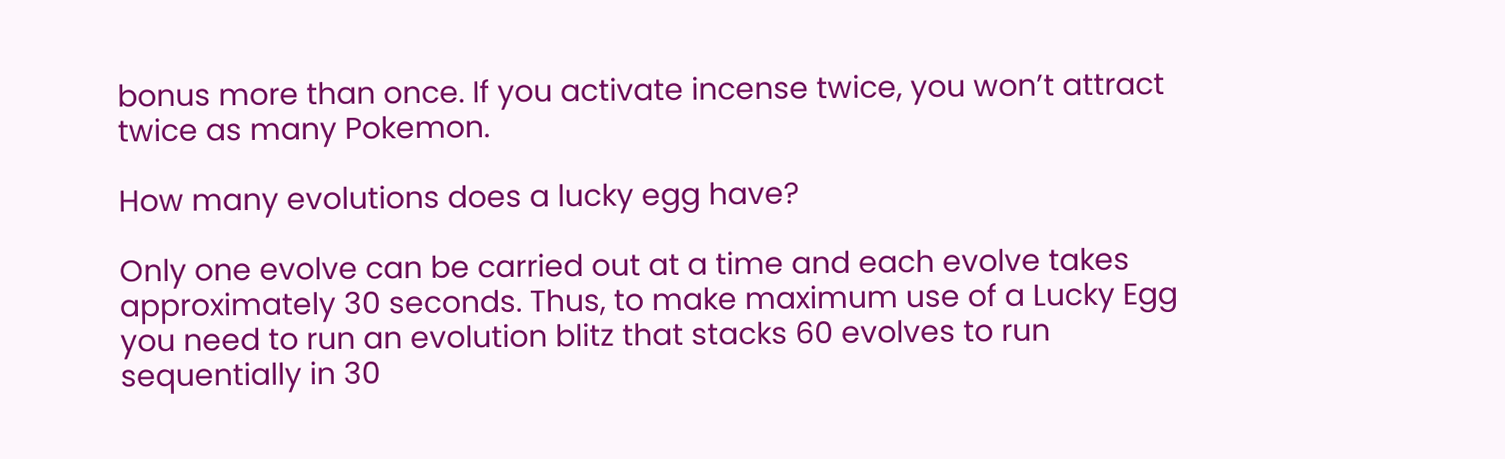bonus more than once. If you activate incense twice, you won’t attract twice as many Pokemon.

How many evolutions does a lucky egg have?

Only one evolve can be carried out at a time and each evolve takes approximately 30 seconds. Thus, to make maximum use of a Lucky Egg you need to run an evolution blitz that stacks 60 evolves to run sequentially in 30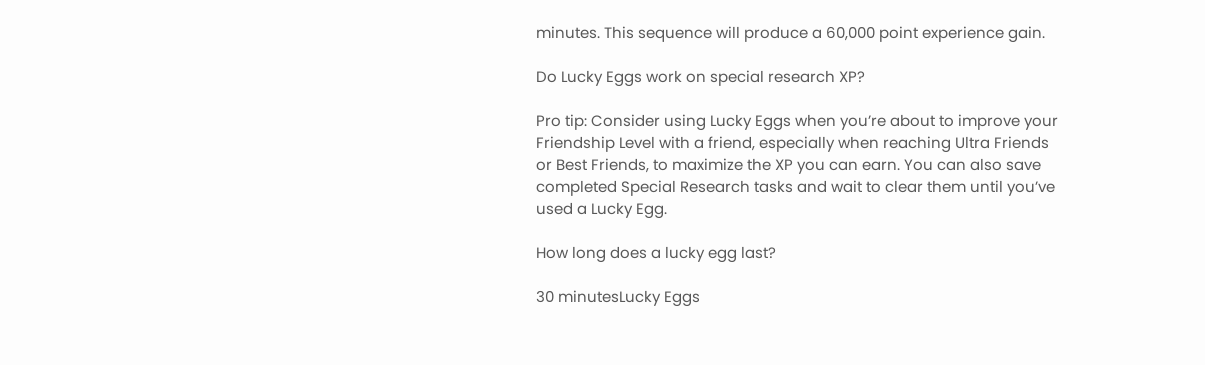minutes. This sequence will produce a 60,000 point experience gain.

Do Lucky Eggs work on special research XP?

Pro tip: Consider using Lucky Eggs when you’re about to improve your Friendship Level with a friend, especially when reaching Ultra Friends or Best Friends, to maximize the XP you can earn. You can also save completed Special Research tasks and wait to clear them until you’ve used a Lucky Egg.

How long does a lucky egg last?

30 minutesLucky Eggs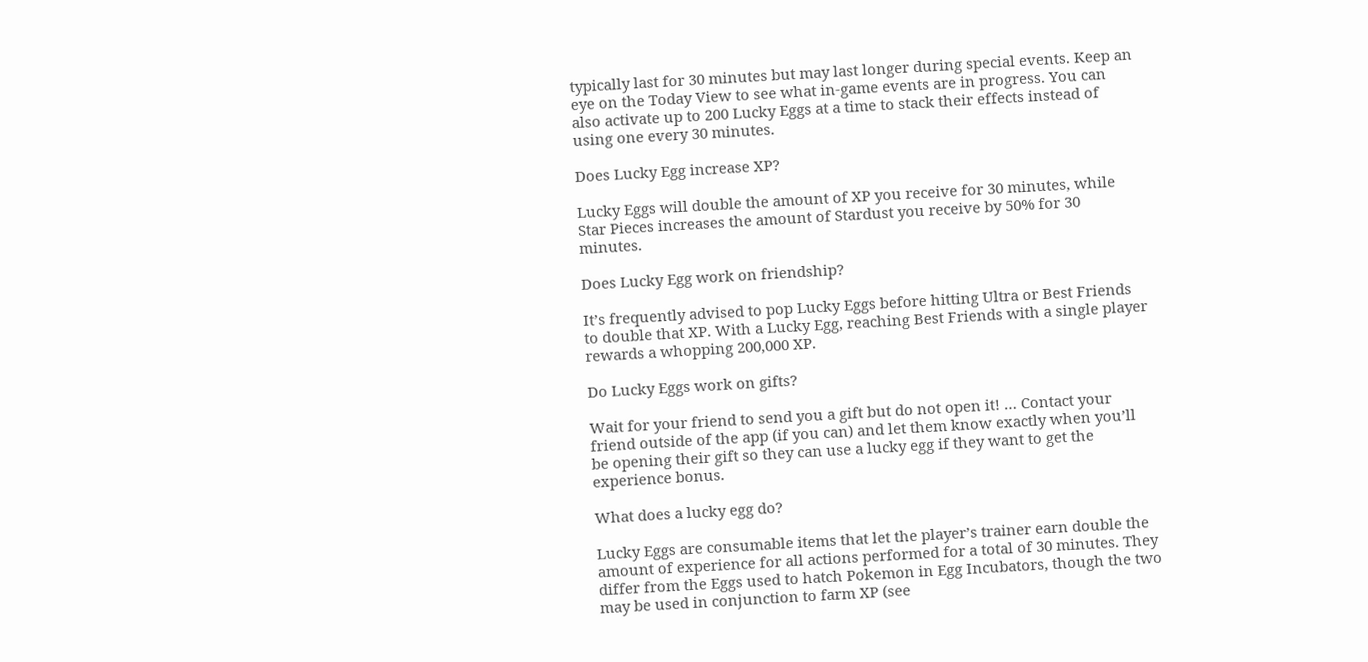typically last for 30 minutes but may last longer during special events. Keep an eye on the Today View to see what in-game events are in progress. You can also activate up to 200 Lucky Eggs at a time to stack their effects instead of using one every 30 minutes.

Does Lucky Egg increase XP?

Lucky Eggs will double the amount of XP you receive for 30 minutes, while Star Pieces increases the amount of Stardust you receive by 50% for 30 minutes.

Does Lucky Egg work on friendship?

It’s frequently advised to pop Lucky Eggs before hitting Ultra or Best Friends to double that XP. With a Lucky Egg, reaching Best Friends with a single player rewards a whopping 200,000 XP.

Do Lucky Eggs work on gifts?

Wait for your friend to send you a gift but do not open it! … Contact your friend outside of the app (if you can) and let them know exactly when you’ll be opening their gift so they can use a lucky egg if they want to get the experience bonus.

What does a lucky egg do?

Lucky Eggs are consumable items that let the player’s trainer earn double the amount of experience for all actions performed for a total of 30 minutes. They differ from the Eggs used to hatch Pokemon in Egg Incubators, though the two may be used in conjunction to farm XP (see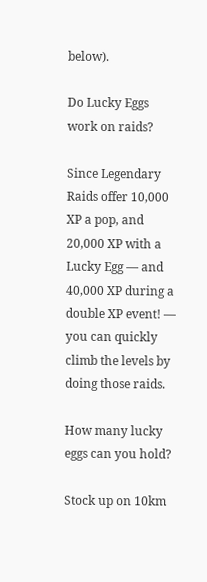below).

Do Lucky Eggs work on raids?

Since Legendary Raids offer 10,000 XP a pop, and 20,000 XP with a Lucky Egg — and 40,000 XP during a double XP event! — you can quickly climb the levels by doing those raids.

How many lucky eggs can you hold?

Stock up on 10km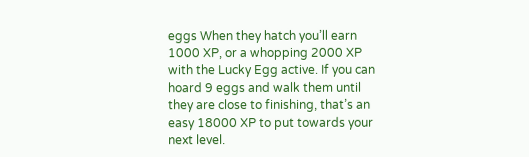eggs When they hatch you’ll earn 1000 XP, or a whopping 2000 XP with the Lucky Egg active. If you can hoard 9 eggs and walk them until they are close to finishing, that’s an easy 18000 XP to put towards your next level.